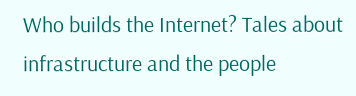Who builds the Internet? Tales about infrastructure and the people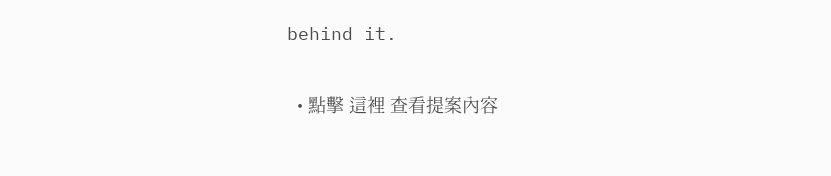behind it.

  • 點擊 這裡 查看提案內容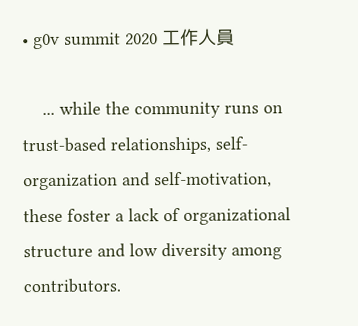• g0v summit 2020 工作人員

    ... while the community runs on trust-based relationships, self-organization and self-motivation, these foster a lack of organizational structure and low diversity among contributors.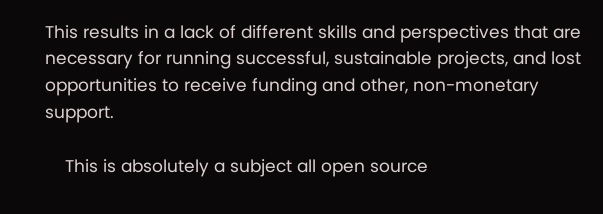This results in a lack of different skills and perspectives that are necessary for running successful, sustainable projects, and lost opportunities to receive funding and other, non-monetary support.

    This is absolutely a subject all open source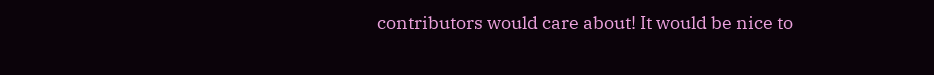contributors would care about! It would be nice to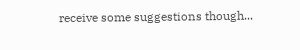receive some suggestions though...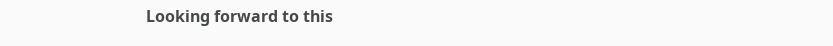Looking forward to this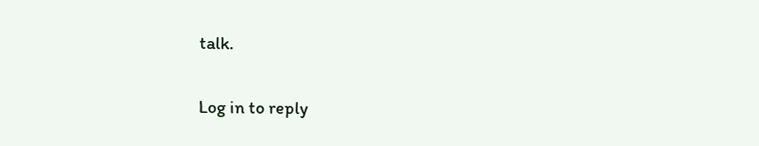talk.

Log in to reply